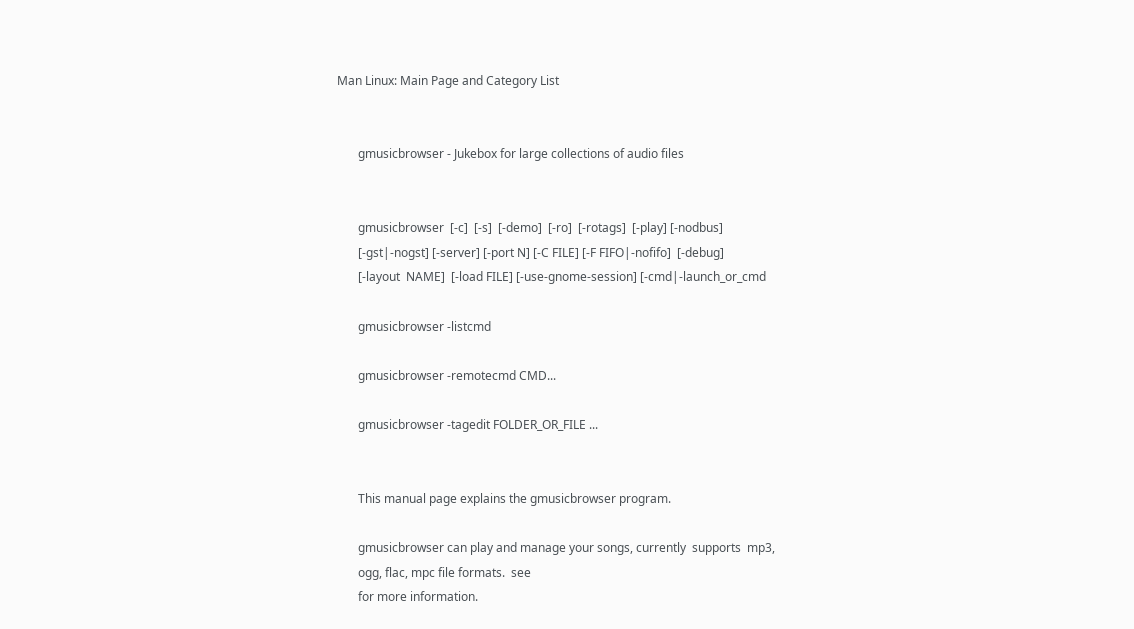Man Linux: Main Page and Category List


       gmusicbrowser - Jukebox for large collections of audio files


       gmusicbrowser  [-c]  [-s]  [-demo]  [-ro]  [-rotags]  [-play] [-nodbus]
       [-gst|-nogst] [-server] [-port N] [-C FILE] [-F FIFO|-nofifo]  [-debug]
       [-layout  NAME]  [-load FILE] [-use-gnome-session] [-cmd|-launch_or_cmd

       gmusicbrowser -listcmd

       gmusicbrowser -remotecmd CMD...

       gmusicbrowser -tagedit FOLDER_OR_FILE ...


       This manual page explains the gmusicbrowser program.

       gmusicbrowser can play and manage your songs, currently  supports  mp3,
       ogg, flac, mpc file formats.  see
       for more information.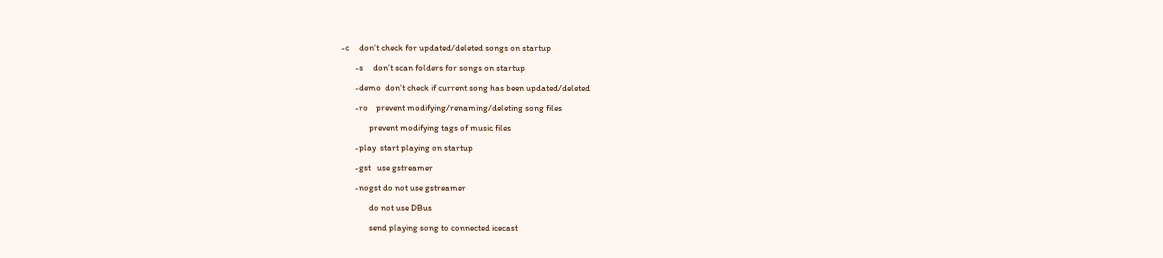-c     don’t check for updated/deleted songs on startup

       -s     don’t scan folders for songs on startup

       -demo  don’t check if current song has been updated/deleted

       -ro    prevent modifying/renaming/deleting song files

              prevent modifying tags of music files

       -play  start playing on startup

       -gst   use gstreamer

       -nogst do not use gstreamer

              do not use DBus

              send playing song to connected icecast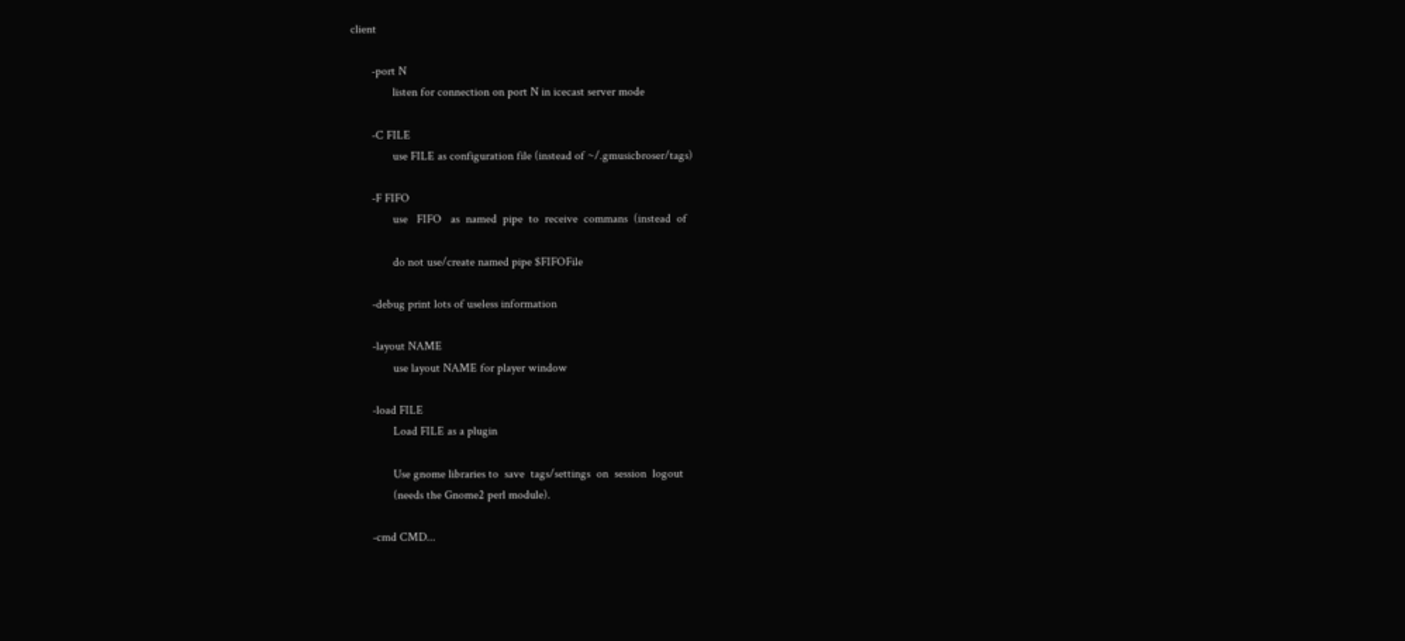client

       -port N
              listen for connection on port N in icecast server mode

       -C FILE
              use FILE as configuration file (instead of ~/.gmusicbroser/tags)

       -F FIFO
              use   FIFO   as  named  pipe  to  receive  commans  (instead  of

              do not use/create named pipe $FIFOFile

       -debug print lots of useless information

       -layout NAME
              use layout NAME for player window

       -load FILE
              Load FILE as a plugin

              Use gnome libraries to  save  tags/settings  on  session  logout
              (needs the Gnome2 perl module).

       -cmd CMD...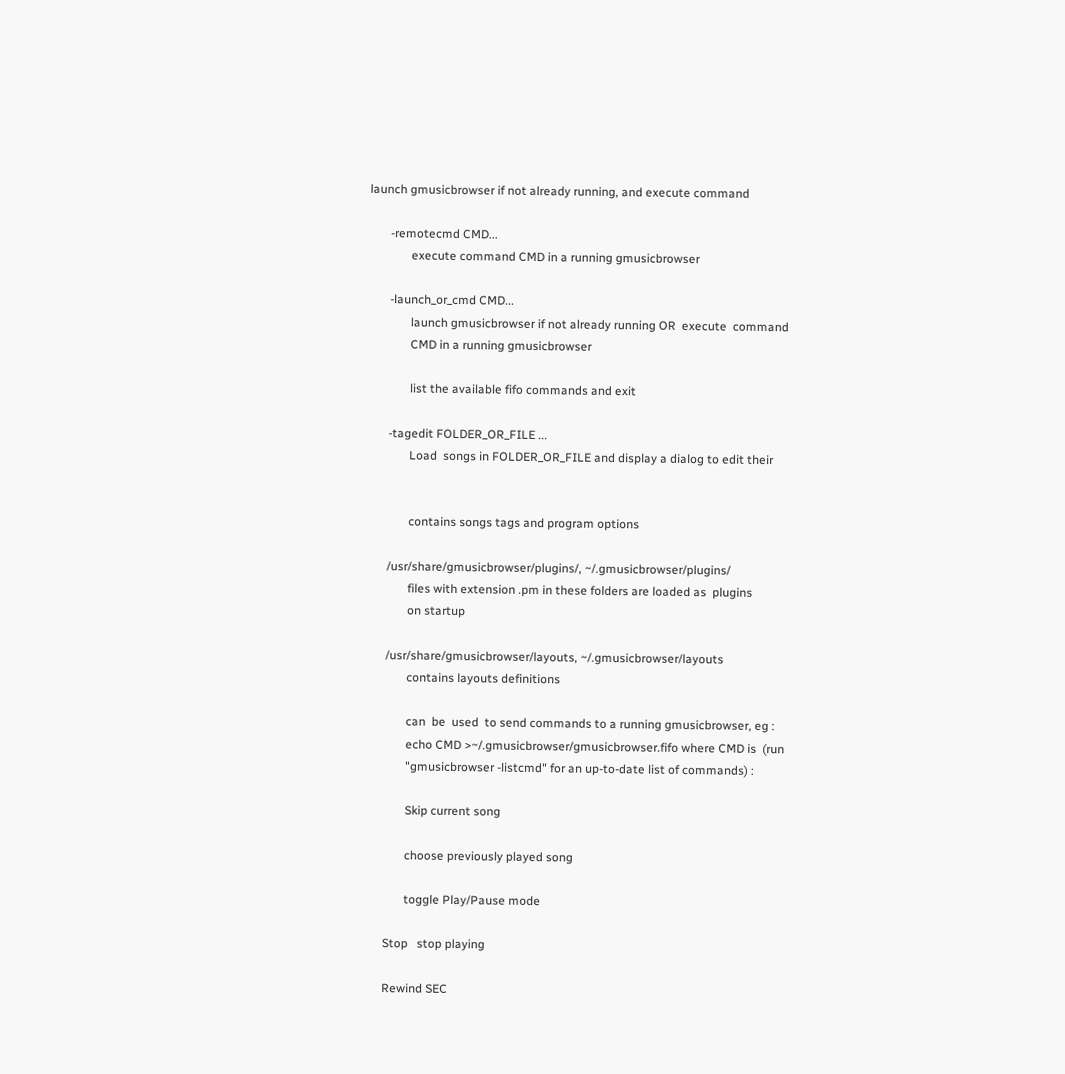launch gmusicbrowser if not already running, and execute command

       -remotecmd CMD...
              execute command CMD in a running gmusicbrowser

       -launch_or_cmd CMD...
              launch gmusicbrowser if not already running OR  execute  command
              CMD in a running gmusicbrowser

              list the available fifo commands and exit

       -tagedit FOLDER_OR_FILE ...
              Load  songs in FOLDER_OR_FILE and display a dialog to edit their


              contains songs tags and program options

       /usr/share/gmusicbrowser/plugins/, ~/.gmusicbrowser/plugins/
              files with extension .pm in these folders are loaded as  plugins
              on startup

       /usr/share/gmusicbrowser/layouts, ~/.gmusicbrowser/layouts
              contains layouts definitions

              can  be  used  to send commands to a running gmusicbrowser, eg :
              echo CMD >~/.gmusicbrowser/gmusicbrowser.fifo where CMD is  (run
              "gmusicbrowser -listcmd" for an up-to-date list of commands) :

              Skip current song

              choose previously played song

              toggle Play/Pause mode

       Stop   stop playing

       Rewind SEC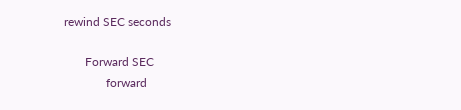rewind SEC seconds

       Forward SEC
              forward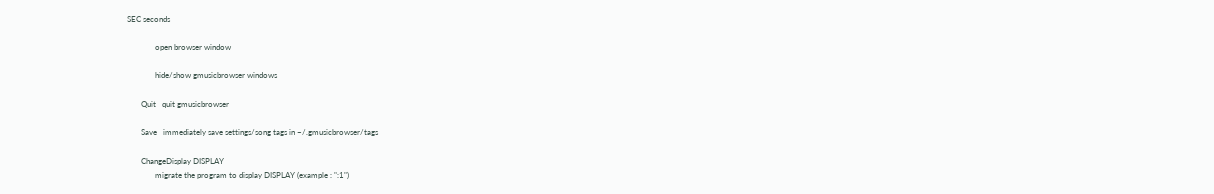SEC seconds

              open browser window

              hide/show gmusicbrowser windows

       Quit   quit gmusicbrowser

       Save   immediately save settings/song tags in ~/.gmusicbrowser/tags

       ChangeDisplay DISPLAY
              migrate the program to display DISPLAY (example : ":1")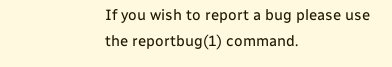If you wish to report a bug please use the reportbug(1) command.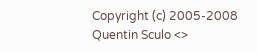Copyright (c) 2005-2008 Quentin Sculo <>